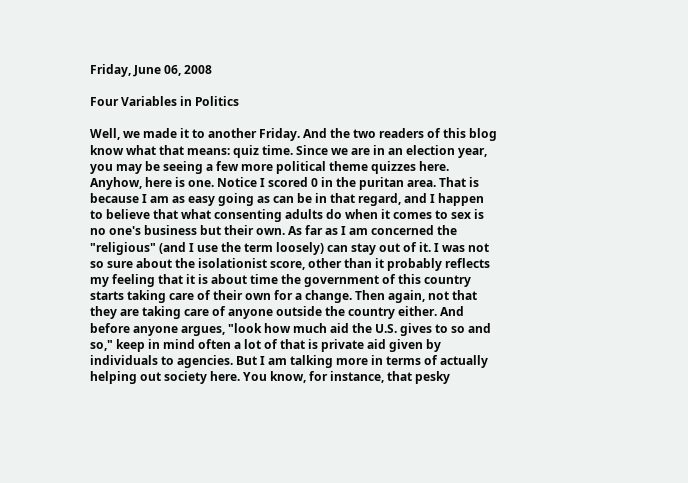Friday, June 06, 2008

Four Variables in Politics

Well, we made it to another Friday. And the two readers of this blog know what that means: quiz time. Since we are in an election year, you may be seeing a few more political theme quizzes here. Anyhow, here is one. Notice I scored 0 in the puritan area. That is because I am as easy going as can be in that regard, and I happen to believe that what consenting adults do when it comes to sex is no one's business but their own. As far as I am concerned the "religious" (and I use the term loosely) can stay out of it. I was not so sure about the isolationist score, other than it probably reflects my feeling that it is about time the government of this country starts taking care of their own for a change. Then again, not that they are taking care of anyone outside the country either. And before anyone argues, "look how much aid the U.S. gives to so and so," keep in mind often a lot of that is private aid given by individuals to agencies. But I am talking more in terms of actually helping out society here. You know, for instance, that pesky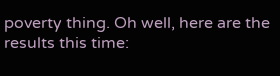poverty thing. Oh well, here are the results this time: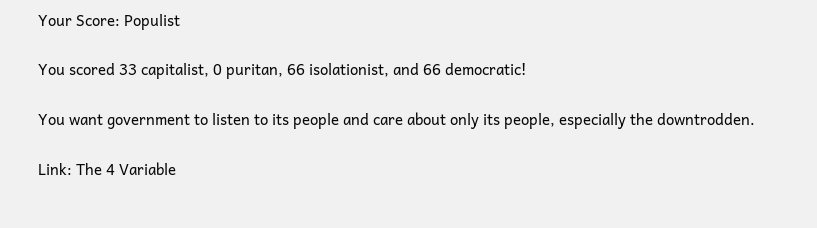Your Score: Populist

You scored 33 capitalist, 0 puritan, 66 isolationist, and 66 democratic!

You want government to listen to its people and care about only its people, especially the downtrodden.

Link: The 4 Variable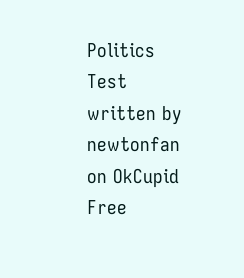Politics Test written by newtonfan on OkCupid Free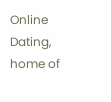Online Dating, home of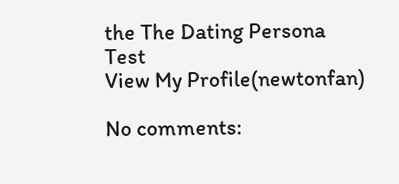the The Dating Persona Test
View My Profile(newtonfan)

No comments: